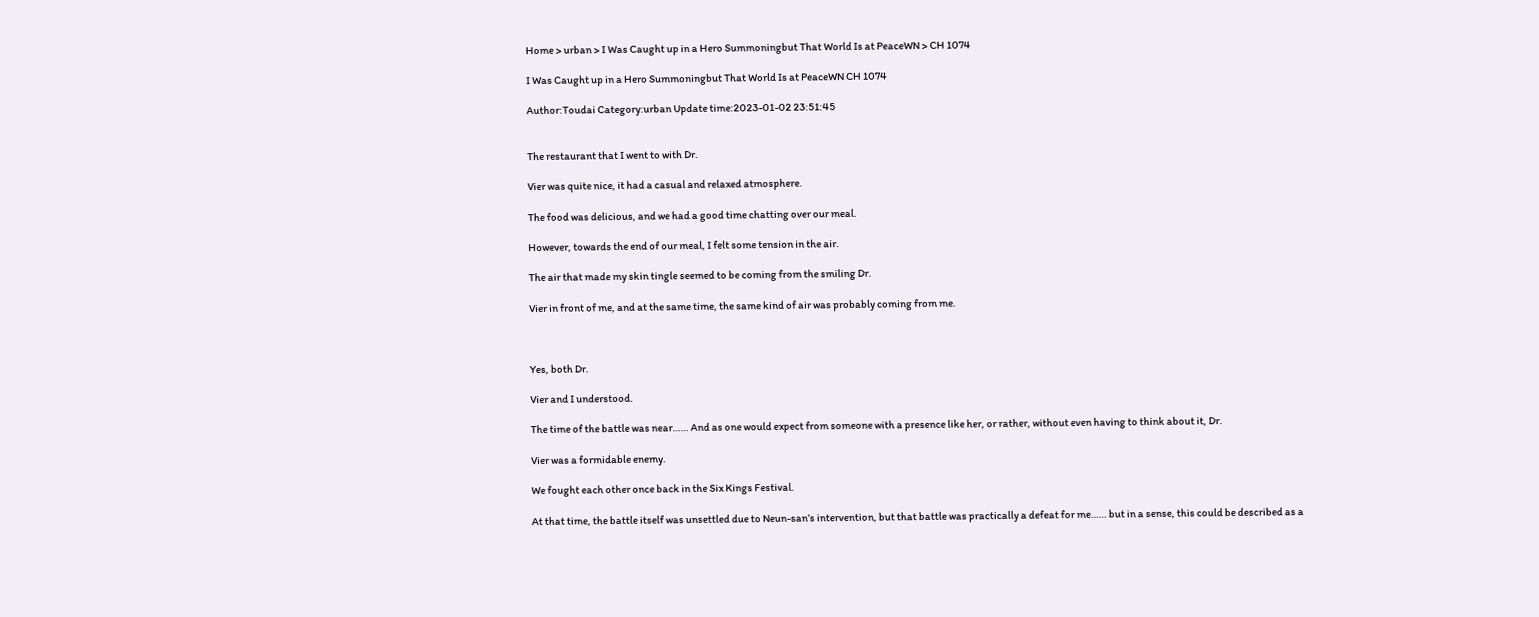Home > urban > I Was Caught up in a Hero Summoningbut That World Is at PeaceWN > CH 1074

I Was Caught up in a Hero Summoningbut That World Is at PeaceWN CH 1074

Author:Toudai Category:urban Update time:2023-01-02 23:51:45


The restaurant that I went to with Dr.

Vier was quite nice, it had a casual and relaxed atmosphere.

The food was delicious, and we had a good time chatting over our meal.

However, towards the end of our meal, I felt some tension in the air.

The air that made my skin tingle seemed to be coming from the smiling Dr.

Vier in front of me, and at the same time, the same kind of air was probably coming from me.



Yes, both Dr.

Vier and I understood.

The time of the battle was near…… And as one would expect from someone with a presence like her, or rather, without even having to think about it, Dr.

Vier was a formidable enemy.

We fought each other once back in the Six Kings Festival.

At that time, the battle itself was unsettled due to Neun-san’s intervention, but that battle was practically a defeat for me…… but in a sense, this could be described as a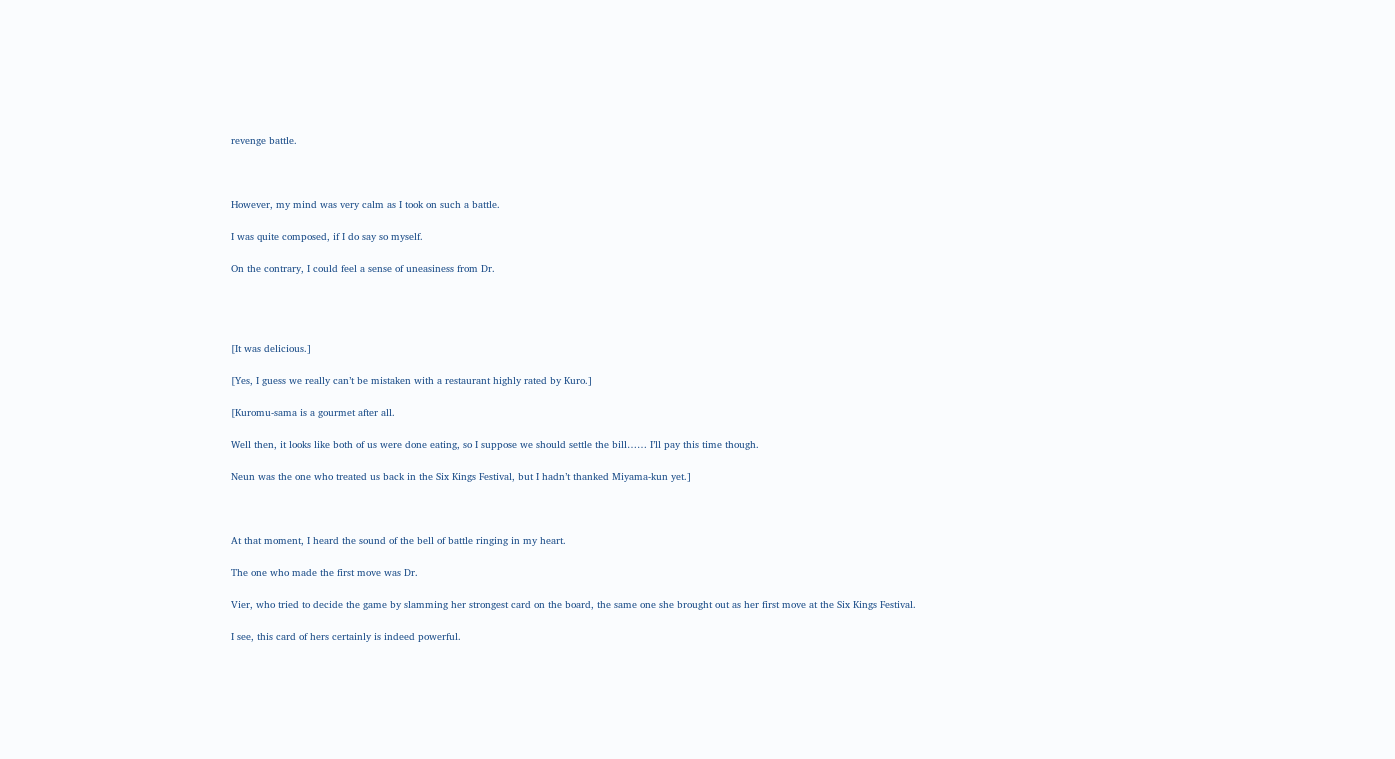revenge battle.



However, my mind was very calm as I took on such a battle.

I was quite composed, if I do say so myself.

On the contrary, I could feel a sense of uneasiness from Dr.




[It was delicious.]

[Yes, I guess we really can’t be mistaken with a restaurant highly rated by Kuro.]

[Kuromu-sama is a gourmet after all.

Well then, it looks like both of us were done eating, so I suppose we should settle the bill…… I’ll pay this time though.

Neun was the one who treated us back in the Six Kings Festival, but I hadn’t thanked Miyama-kun yet.]



At that moment, I heard the sound of the bell of battle ringing in my heart.

The one who made the first move was Dr.

Vier, who tried to decide the game by slamming her strongest card on the board, the same one she brought out as her first move at the Six Kings Festival.

I see, this card of hers certainly is indeed powerful.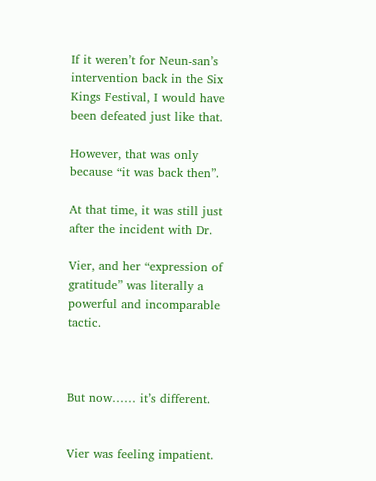If it weren’t for Neun-san’s intervention back in the Six Kings Festival, I would have been defeated just like that.

However, that was only because “it was back then”.

At that time, it was still just after the incident with Dr.

Vier, and her “expression of gratitude” was literally a powerful and incomparable tactic.



But now…… it’s different.


Vier was feeling impatient.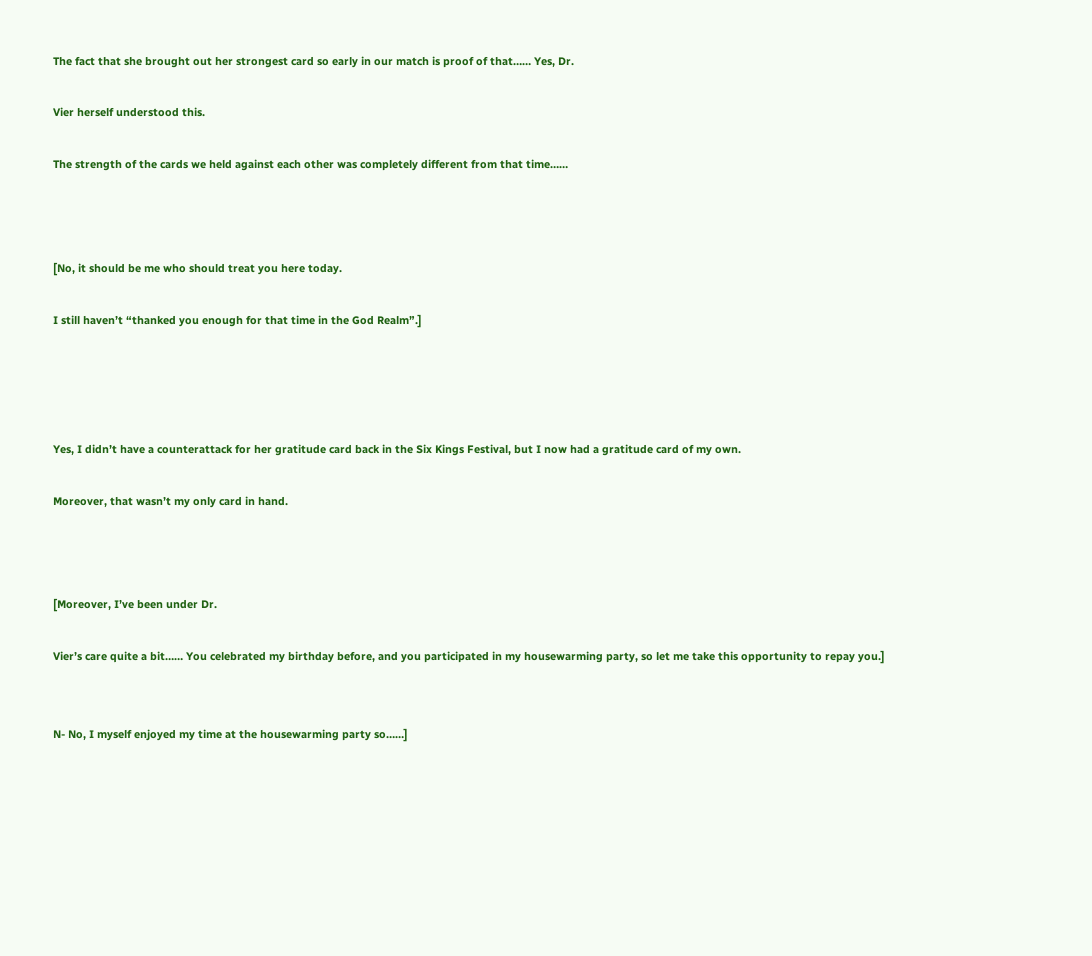The fact that she brought out her strongest card so early in our match is proof of that…… Yes, Dr.

Vier herself understood this.

The strength of the cards we held against each other was completely different from that time……



[No, it should be me who should treat you here today.

I still haven’t “thanked you enough for that time in the God Realm”.]




Yes, I didn’t have a counterattack for her gratitude card back in the Six Kings Festival, but I now had a gratitude card of my own.

Moreover, that wasn’t my only card in hand.



[Moreover, I’ve been under Dr.

Vier’s care quite a bit…… You celebrated my birthday before, and you participated in my housewarming party, so let me take this opportunity to repay you.]


N- No, I myself enjoyed my time at the housewarming party so……]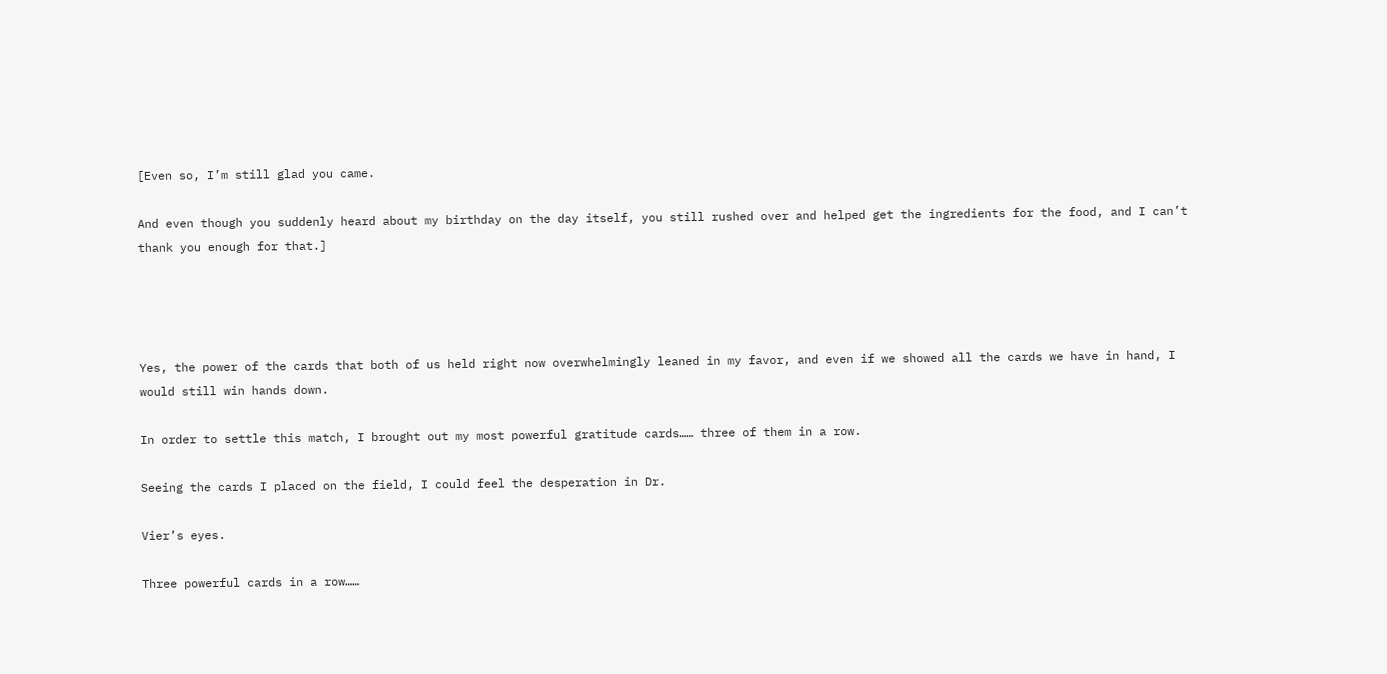[Even so, I’m still glad you came.

And even though you suddenly heard about my birthday on the day itself, you still rushed over and helped get the ingredients for the food, and I can’t thank you enough for that.]




Yes, the power of the cards that both of us held right now overwhelmingly leaned in my favor, and even if we showed all the cards we have in hand, I would still win hands down.

In order to settle this match, I brought out my most powerful gratitude cards…… three of them in a row.

Seeing the cards I placed on the field, I could feel the desperation in Dr.

Vier’s eyes.

Three powerful cards in a row……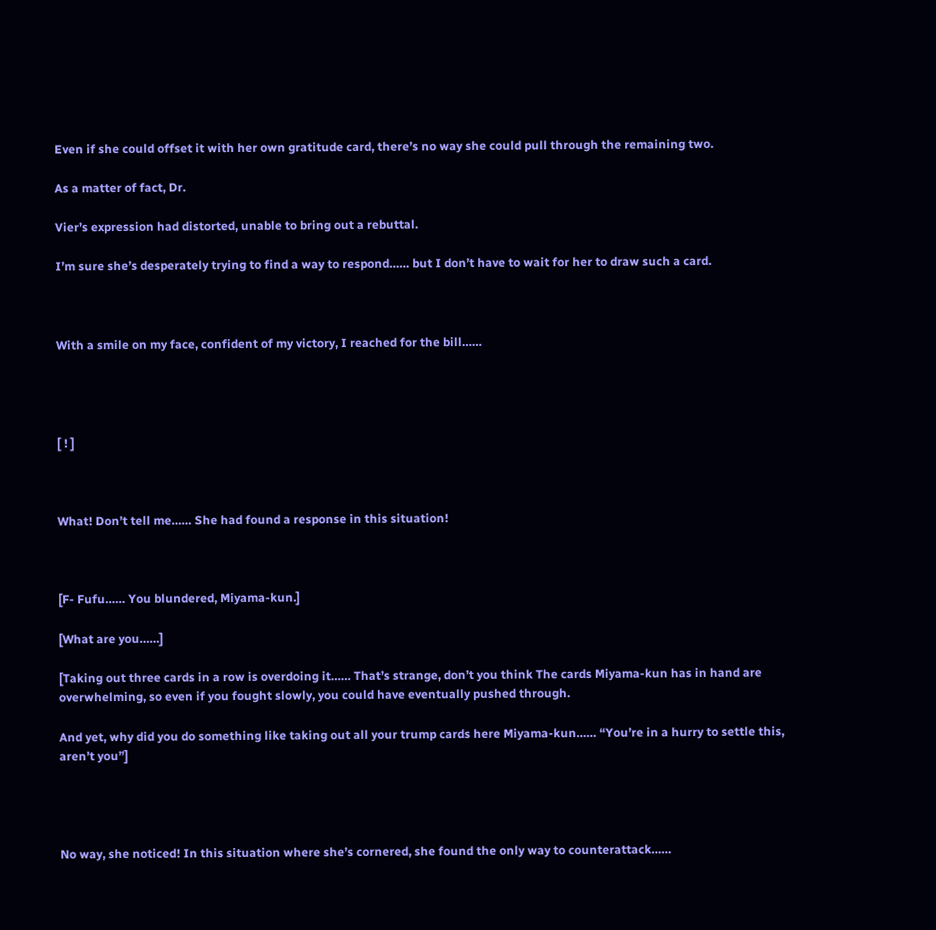Even if she could offset it with her own gratitude card, there’s no way she could pull through the remaining two.

As a matter of fact, Dr.

Vier’s expression had distorted, unable to bring out a rebuttal.

I’m sure she’s desperately trying to find a way to respond…… but I don’t have to wait for her to draw such a card.



With a smile on my face, confident of my victory, I reached for the bill……




[ ! ]



What! Don’t tell me…… She had found a response in this situation!



[F- Fufu…… You blundered, Miyama-kun.]

[What are you……]

[Taking out three cards in a row is overdoing it…… That’s strange, don’t you think The cards Miyama-kun has in hand are overwhelming, so even if you fought slowly, you could have eventually pushed through.

And yet, why did you do something like taking out all your trump cards here Miyama-kun…… “You’re in a hurry to settle this, aren’t you”]




No way, she noticed! In this situation where she’s cornered, she found the only way to counterattack……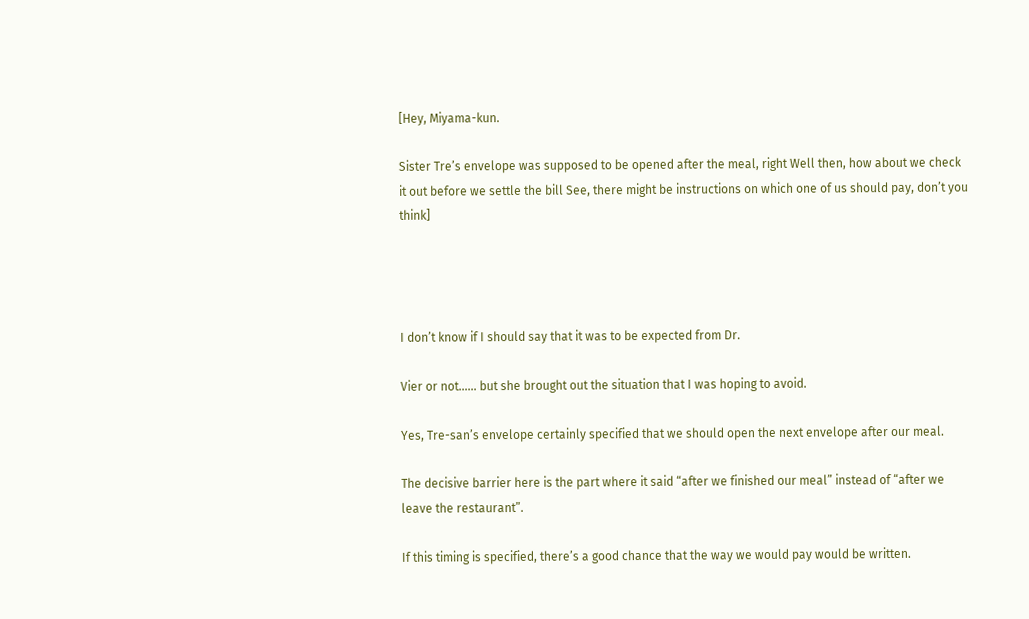[Hey, Miyama-kun.

Sister Tre’s envelope was supposed to be opened after the meal, right Well then, how about we check it out before we settle the bill See, there might be instructions on which one of us should pay, don’t you think]




I don’t know if I should say that it was to be expected from Dr.

Vier or not…… but she brought out the situation that I was hoping to avoid.

Yes, Tre-san’s envelope certainly specified that we should open the next envelope after our meal.

The decisive barrier here is the part where it said “after we finished our meal” instead of “after we leave the restaurant”.

If this timing is specified, there’s a good chance that the way we would pay would be written.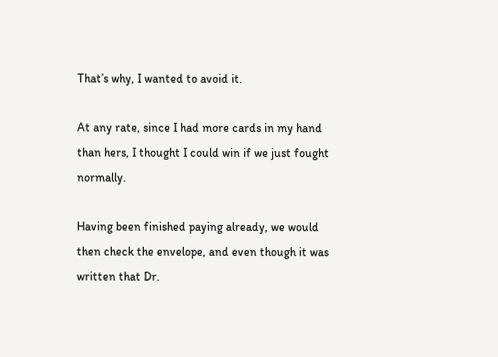That’s why, I wanted to avoid it.

At any rate, since I had more cards in my hand than hers, I thought I could win if we just fought normally.

Having been finished paying already, we would then check the envelope, and even though it was written that Dr.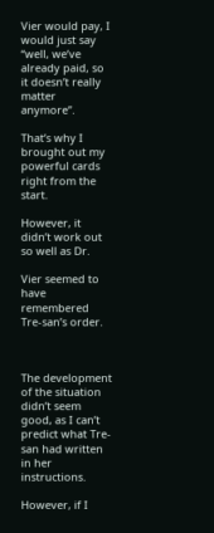Vier would pay, I would just say “well, we’ve already paid, so it doesn’t really matter anymore”.

That’s why I brought out my powerful cards right from the start.

However, it didn’t work out so well as Dr.

Vier seemed to have remembered Tre-san’s order.



The development of the situation didn’t seem good, as I can’t predict what Tre-san had written in her instructions.

However, if I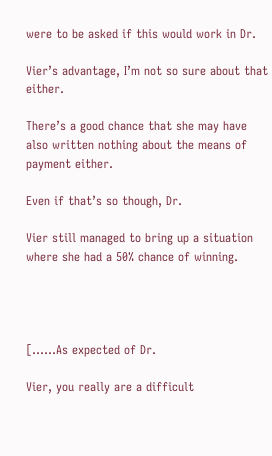were to be asked if this would work in Dr.

Vier’s advantage, I’m not so sure about that either.

There’s a good chance that she may have also written nothing about the means of payment either.

Even if that’s so though, Dr.

Vier still managed to bring up a situation where she had a 50% chance of winning.




[……As expected of Dr.

Vier, you really are a difficult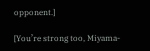opponent.]

[You’re strong too, Miyama-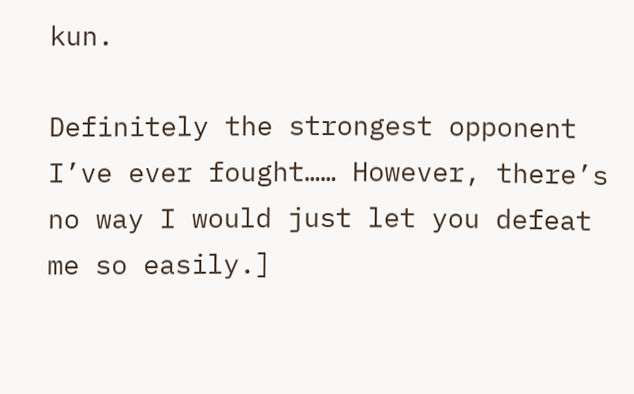kun.

Definitely the strongest opponent I’ve ever fought…… However, there’s no way I would just let you defeat me so easily.]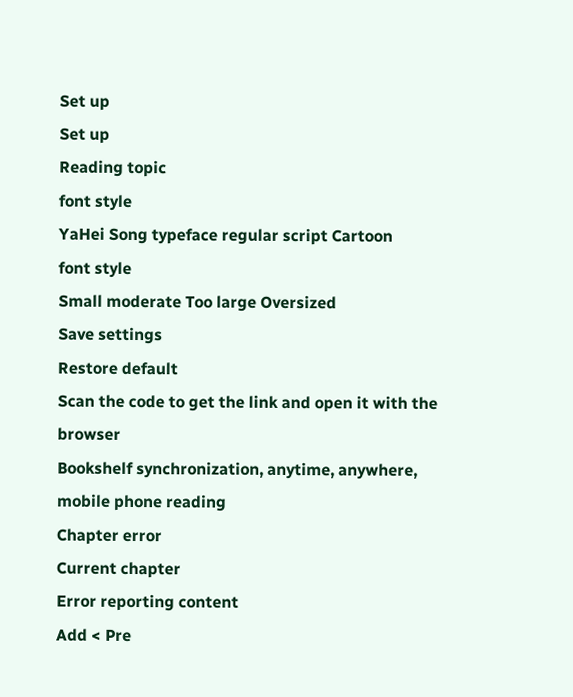Set up
Set up
Reading topic
font style
YaHei Song typeface regular script Cartoon
font style
Small moderate Too large Oversized
Save settings
Restore default
Scan the code to get the link and open it with the browser
Bookshelf synchronization, anytime, anywhere, mobile phone reading
Chapter error
Current chapter
Error reporting content
Add < Pre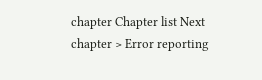chapter Chapter list Next chapter > Error reporting